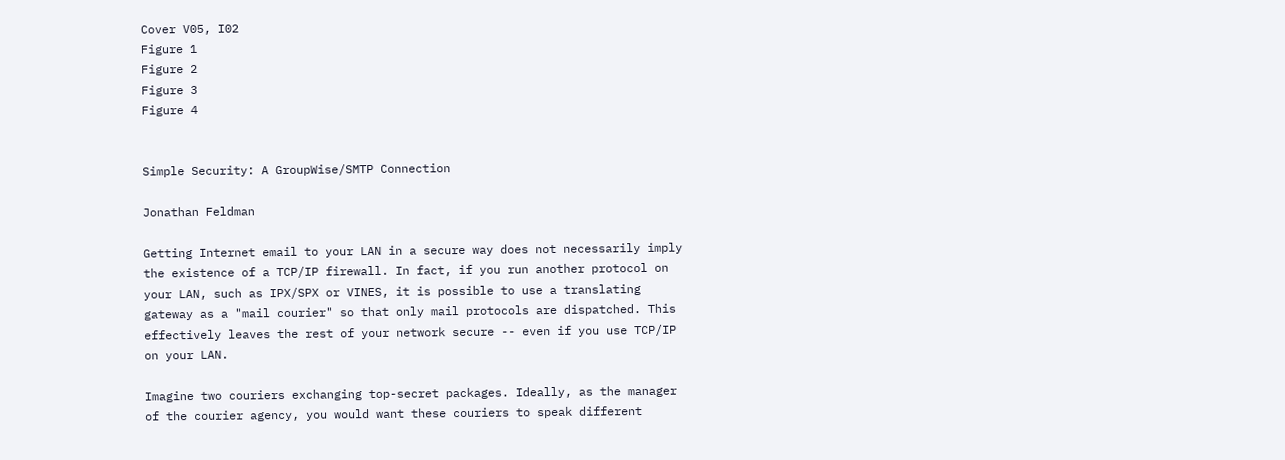Cover V05, I02
Figure 1
Figure 2
Figure 3
Figure 4


Simple Security: A GroupWise/SMTP Connection

Jonathan Feldman

Getting Internet email to your LAN in a secure way does not necessarily imply the existence of a TCP/IP firewall. In fact, if you run another protocol on your LAN, such as IPX/SPX or VINES, it is possible to use a translating gateway as a "mail courier" so that only mail protocols are dispatched. This effectively leaves the rest of your network secure -- even if you use TCP/IP on your LAN.

Imagine two couriers exchanging top-secret packages. Ideally, as the manager of the courier agency, you would want these couriers to speak different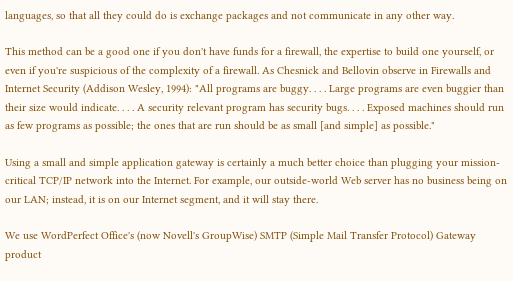languages, so that all they could do is exchange packages and not communicate in any other way.

This method can be a good one if you don't have funds for a firewall, the expertise to build one yourself, or even if you're suspicious of the complexity of a firewall. As Chesnick and Bellovin observe in Firewalls and Internet Security (Addison Wesley, 1994): "All programs are buggy. . . . Large programs are even buggier than their size would indicate. . . . A security relevant program has security bugs. . . . Exposed machines should run as few programs as possible; the ones that are run should be as small [and simple] as possible."

Using a small and simple application gateway is certainly a much better choice than plugging your mission-critical TCP/IP network into the Internet. For example, our outside-world Web server has no business being on our LAN; instead, it is on our Internet segment, and it will stay there.

We use WordPerfect Office's (now Novell's GroupWise) SMTP (Simple Mail Transfer Protocol) Gateway product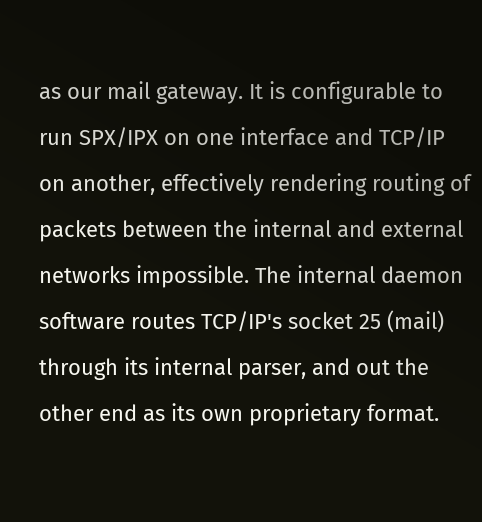as our mail gateway. It is configurable to run SPX/IPX on one interface and TCP/IP on another, effectively rendering routing of packets between the internal and external networks impossible. The internal daemon software routes TCP/IP's socket 25 (mail) through its internal parser, and out the other end as its own proprietary format.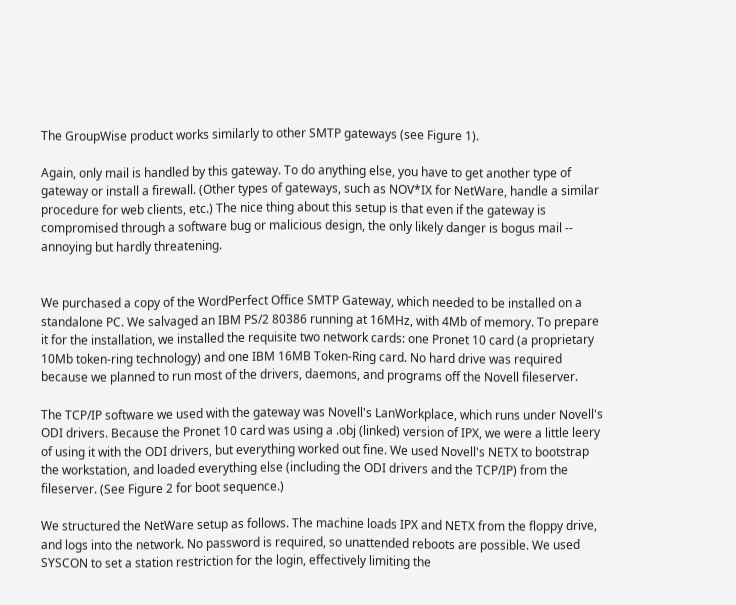The GroupWise product works similarly to other SMTP gateways (see Figure 1).

Again, only mail is handled by this gateway. To do anything else, you have to get another type of gateway or install a firewall. (Other types of gateways, such as NOV*IX for NetWare, handle a similar procedure for web clients, etc.) The nice thing about this setup is that even if the gateway is compromised through a software bug or malicious design, the only likely danger is bogus mail -- annoying but hardly threatening.


We purchased a copy of the WordPerfect Office SMTP Gateway, which needed to be installed on a standalone PC. We salvaged an IBM PS/2 80386 running at 16MHz, with 4Mb of memory. To prepare it for the installation, we installed the requisite two network cards: one Pronet 10 card (a proprietary 10Mb token-ring technology) and one IBM 16MB Token-Ring card. No hard drive was required because we planned to run most of the drivers, daemons, and programs off the Novell fileserver.

The TCP/IP software we used with the gateway was Novell's LanWorkplace, which runs under Novell's ODI drivers. Because the Pronet 10 card was using a .obj (linked) version of IPX, we were a little leery of using it with the ODI drivers, but everything worked out fine. We used Novell's NETX to bootstrap the workstation, and loaded everything else (including the ODI drivers and the TCP/IP) from the fileserver. (See Figure 2 for boot sequence.)

We structured the NetWare setup as follows. The machine loads IPX and NETX from the floppy drive, and logs into the network. No password is required, so unattended reboots are possible. We used SYSCON to set a station restriction for the login, effectively limiting the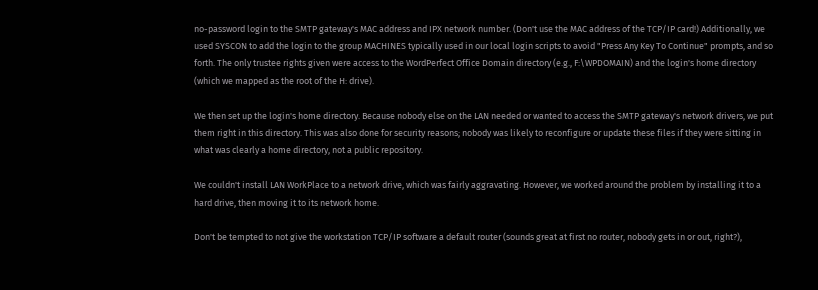no-password login to the SMTP gateway's MAC address and IPX network number. (Don't use the MAC address of the TCP/IP card!) Additionally, we used SYSCON to add the login to the group MACHINES typically used in our local login scripts to avoid "Press Any Key To Continue" prompts, and so forth. The only trustee rights given were access to the WordPerfect Office Domain directory (e.g., F:\WPDOMAIN) and the login's home directory (which we mapped as the root of the H: drive).

We then set up the login's home directory. Because nobody else on the LAN needed or wanted to access the SMTP gateway's network drivers, we put them right in this directory. This was also done for security reasons; nobody was likely to reconfigure or update these files if they were sitting in what was clearly a home directory, not a public repository.

We couldn't install LAN WorkPlace to a network drive, which was fairly aggravating. However, we worked around the problem by installing it to a hard drive, then moving it to its network home.

Don't be tempted to not give the workstation TCP/IP software a default router (sounds great at first no router, nobody gets in or out, right?),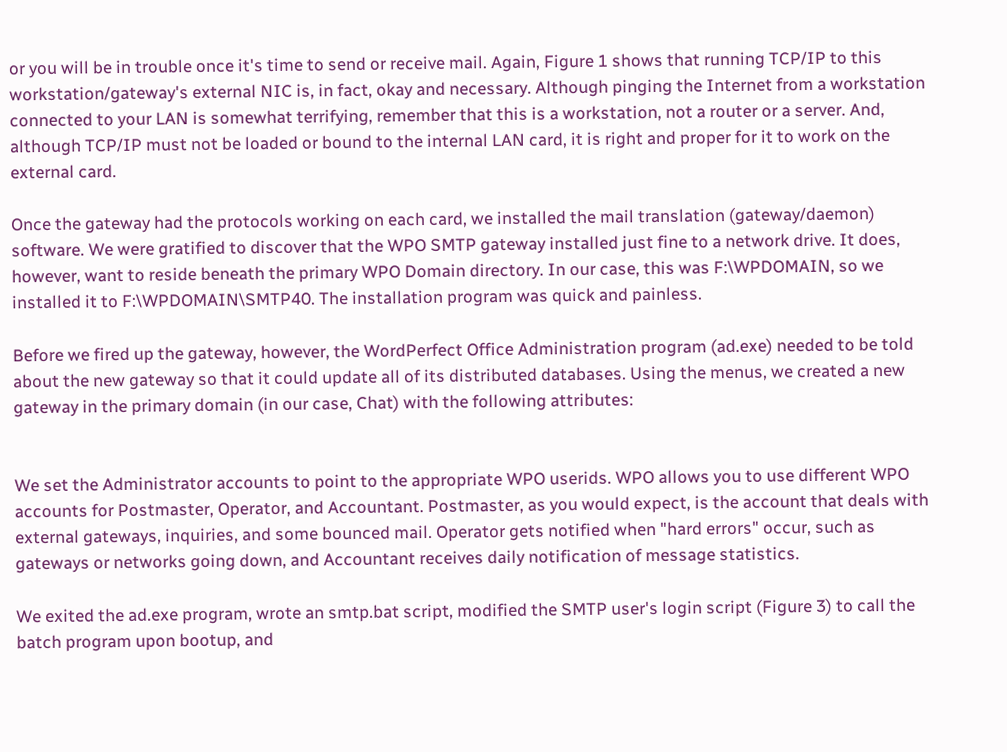or you will be in trouble once it's time to send or receive mail. Again, Figure 1 shows that running TCP/IP to this workstation/gateway's external NIC is, in fact, okay and necessary. Although pinging the Internet from a workstation connected to your LAN is somewhat terrifying, remember that this is a workstation, not a router or a server. And, although TCP/IP must not be loaded or bound to the internal LAN card, it is right and proper for it to work on the external card.

Once the gateway had the protocols working on each card, we installed the mail translation (gateway/daemon) software. We were gratified to discover that the WPO SMTP gateway installed just fine to a network drive. It does, however, want to reside beneath the primary WPO Domain directory. In our case, this was F:\WPDOMAIN, so we installed it to F:\WPDOMAIN\SMTP40. The installation program was quick and painless.

Before we fired up the gateway, however, the WordPerfect Office Administration program (ad.exe) needed to be told about the new gateway so that it could update all of its distributed databases. Using the menus, we created a new gateway in the primary domain (in our case, Chat) with the following attributes:


We set the Administrator accounts to point to the appropriate WPO userids. WPO allows you to use different WPO accounts for Postmaster, Operator, and Accountant. Postmaster, as you would expect, is the account that deals with external gateways, inquiries, and some bounced mail. Operator gets notified when "hard errors" occur, such as gateways or networks going down, and Accountant receives daily notification of message statistics.

We exited the ad.exe program, wrote an smtp.bat script, modified the SMTP user's login script (Figure 3) to call the batch program upon bootup, and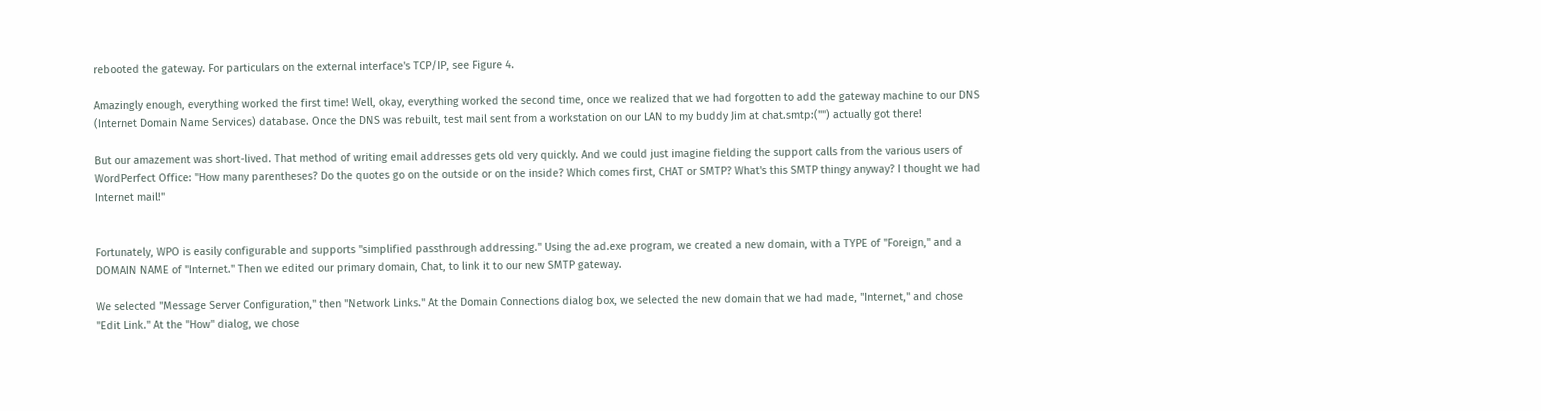rebooted the gateway. For particulars on the external interface's TCP/IP, see Figure 4.

Amazingly enough, everything worked the first time! Well, okay, everything worked the second time, once we realized that we had forgotten to add the gateway machine to our DNS (Internet Domain Name Services) database. Once the DNS was rebuilt, test mail sent from a workstation on our LAN to my buddy Jim at chat.smtp:("") actually got there!

But our amazement was short-lived. That method of writing email addresses gets old very quickly. And we could just imagine fielding the support calls from the various users of WordPerfect Office: "How many parentheses? Do the quotes go on the outside or on the inside? Which comes first, CHAT or SMTP? What's this SMTP thingy anyway? I thought we had Internet mail!"


Fortunately, WPO is easily configurable and supports "simplified passthrough addressing." Using the ad.exe program, we created a new domain, with a TYPE of "Foreign," and a DOMAIN NAME of "Internet." Then we edited our primary domain, Chat, to link it to our new SMTP gateway.

We selected "Message Server Configuration," then "Network Links." At the Domain Connections dialog box, we selected the new domain that we had made, "Internet," and chose "Edit Link." At the "How" dialog, we chose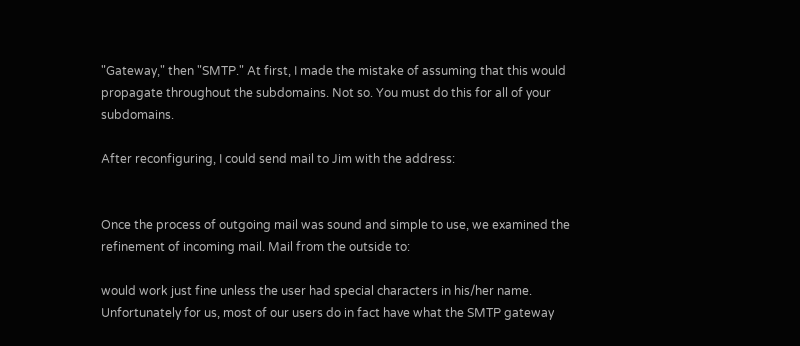"Gateway," then "SMTP." At first, I made the mistake of assuming that this would propagate throughout the subdomains. Not so. You must do this for all of your subdomains.

After reconfiguring, I could send mail to Jim with the address:


Once the process of outgoing mail was sound and simple to use, we examined the refinement of incoming mail. Mail from the outside to:

would work just fine unless the user had special characters in his/her name. Unfortunately for us, most of our users do in fact have what the SMTP gateway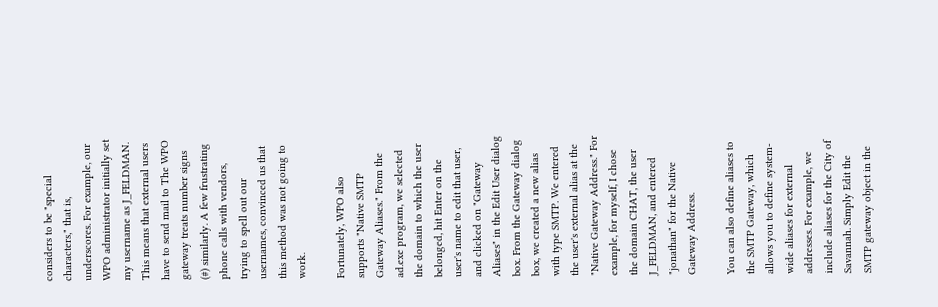considers to be "special characters," that is, underscores. For example, our WPO administrator initially set my username as J_FELDMAN. This means that external users have to send mail to The WPO gateway treats number signs (#) similarly. A few frustrating phone calls with vendors, trying to spell out our usernames, convinced us that this method was not going to work.

Fortunately, WPO also supports "Native SMTP Gateway Aliases." From the ad.exe program, we selected the domain to which the user belonged, hit Enter on the user's name to edit that user, and clicked on "Gateway Aliases" in the Edit User dialog box. From the Gateway dialog box, we created a new alias with type SMTP. We entered the user's external alias at the "Native Gateway Address." For example, for myself, I chose the domain CHAT, the user J_FELDMAN, and entered "jonathan" for the Native Gateway Address.

You can also define aliases to the SMTP Gateway, which allows you to define system-wide aliases for external addresses. For example, we include aliases for the City of Savannah. Simply Edit the SMTP gateway object in the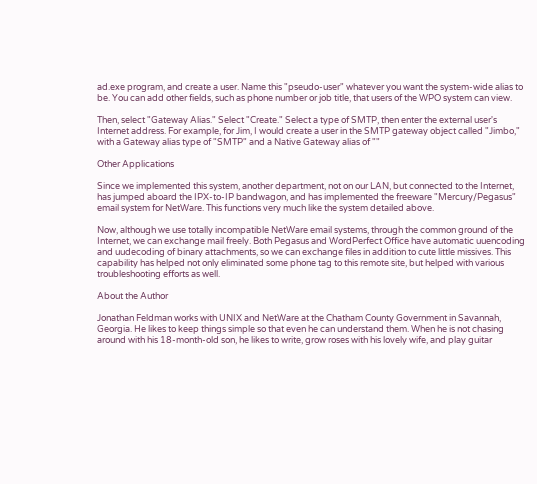ad.exe program, and create a user. Name this "pseudo-user" whatever you want the system-wide alias to be. You can add other fields, such as phone number or job title, that users of the WPO system can view.

Then, select "Gateway Alias." Select "Create." Select a type of SMTP, then enter the external user's Internet address. For example, for Jim, I would create a user in the SMTP gateway object called "Jimbo," with a Gateway alias type of "SMTP" and a Native Gateway alias of ""

Other Applications

Since we implemented this system, another department, not on our LAN, but connected to the Internet, has jumped aboard the IPX-to-IP bandwagon, and has implemented the freeware "Mercury/Pegasus" email system for NetWare. This functions very much like the system detailed above.

Now, although we use totally incompatible NetWare email systems, through the common ground of the Internet, we can exchange mail freely. Both Pegasus and WordPerfect Office have automatic uuencoding and uudecoding of binary attachments, so we can exchange files in addition to cute little missives. This capability has helped not only eliminated some phone tag to this remote site, but helped with various troubleshooting efforts as well.

About the Author

Jonathan Feldman works with UNIX and NetWare at the Chatham County Government in Savannah, Georgia. He likes to keep things simple so that even he can understand them. When he is not chasing around with his 18-month-old son, he likes to write, grow roses with his lovely wife, and play guitar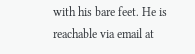with his bare feet. He is reachable via email at